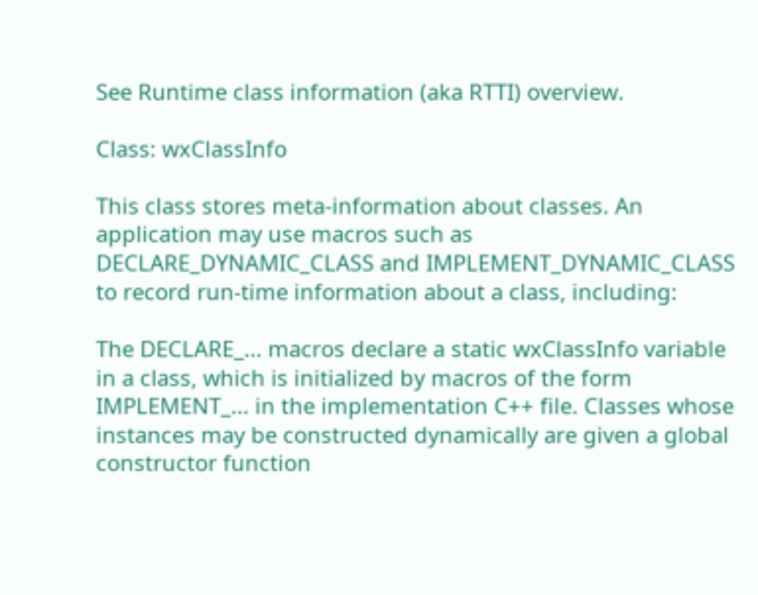See Runtime class information (aka RTTI) overview.

Class: wxClassInfo

This class stores meta-information about classes. An application may use macros such as DECLARE_DYNAMIC_CLASS and IMPLEMENT_DYNAMIC_CLASS to record run-time information about a class, including:

The DECLARE_... macros declare a static wxClassInfo variable in a class, which is initialized by macros of the form IMPLEMENT_... in the implementation C++ file. Classes whose instances may be constructed dynamically are given a global constructor function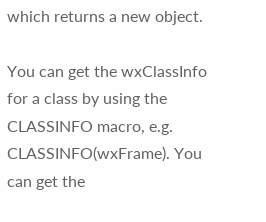which returns a new object.

You can get the wxClassInfo for a class by using the CLASSINFO macro, e.g. CLASSINFO(wxFrame). You can get the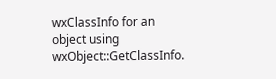wxClassInfo for an object using wxObject::GetClassInfo.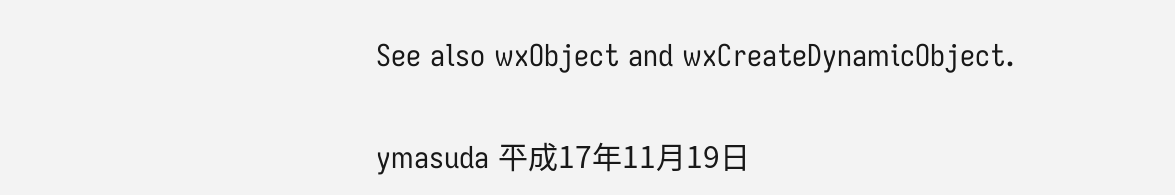See also wxObject and wxCreateDynamicObject.

ymasuda 平成17年11月19日